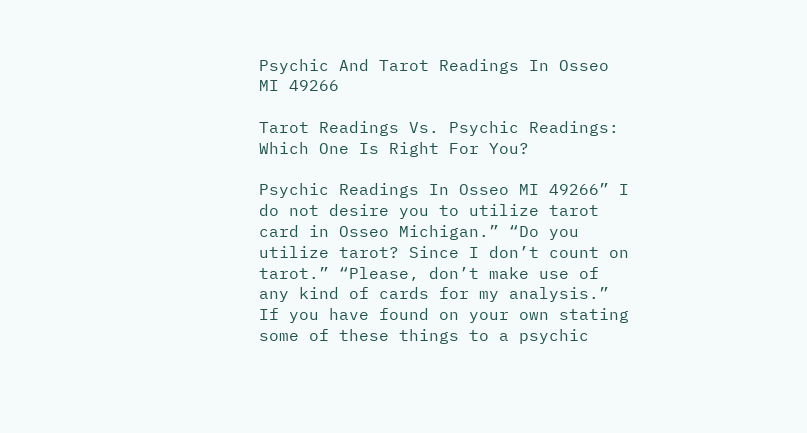Psychic And Tarot Readings In Osseo MI 49266

Tarot Readings Vs. Psychic Readings: Which One Is Right For You?

Psychic Readings In Osseo MI 49266” I do not desire you to utilize tarot card in Osseo Michigan.” “Do you utilize tarot? Since I don’t count on tarot.” “Please, don’t make use of any kind of cards for my analysis.” If you have found on your own stating some of these things to a psychic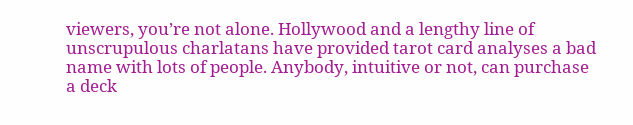viewers, you’re not alone. Hollywood and a lengthy line of unscrupulous charlatans have provided tarot card analyses a bad name with lots of people. Anybody, intuitive or not, can purchase a deck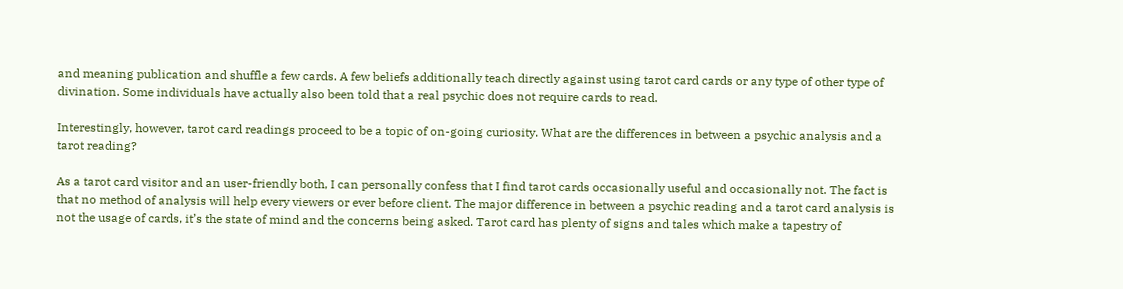and meaning publication and shuffle a few cards. A few beliefs additionally teach directly against using tarot card cards or any type of other type of divination. Some individuals have actually also been told that a real psychic does not require cards to read.

Interestingly, however, tarot card readings proceed to be a topic of on-going curiosity. What are the differences in between a psychic analysis and a tarot reading?

As a tarot card visitor and an user-friendly both, I can personally confess that I find tarot cards occasionally useful and occasionally not. The fact is that no method of analysis will help every viewers or ever before client. The major difference in between a psychic reading and a tarot card analysis is not the usage of cards, it’s the state of mind and the concerns being asked. Tarot card has plenty of signs and tales which make a tapestry of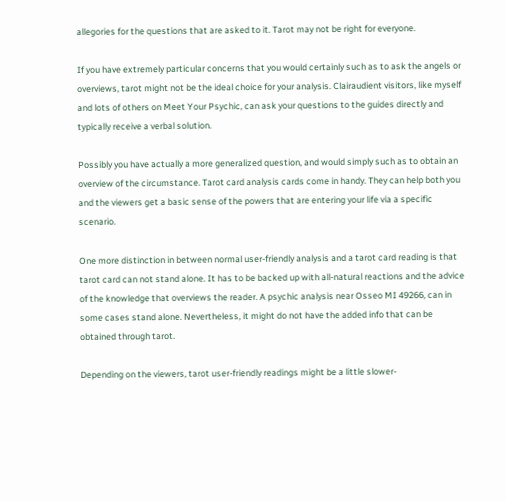allegories for the questions that are asked to it. Tarot may not be right for everyone.

If you have extremely particular concerns that you would certainly such as to ask the angels or overviews, tarot might not be the ideal choice for your analysis. Clairaudient visitors, like myself and lots of others on Meet Your Psychic, can ask your questions to the guides directly and typically receive a verbal solution.

Possibly you have actually a more generalized question, and would simply such as to obtain an overview of the circumstance. Tarot card analysis cards come in handy. They can help both you and the viewers get a basic sense of the powers that are entering your life via a specific scenario.

One more distinction in between normal user-friendly analysis and a tarot card reading is that tarot card can not stand alone. It has to be backed up with all-natural reactions and the advice of the knowledge that overviews the reader. A psychic analysis near Osseo MI 49266, can in some cases stand alone. Nevertheless, it might do not have the added info that can be obtained through tarot.

Depending on the viewers, tarot user-friendly readings might be a little slower-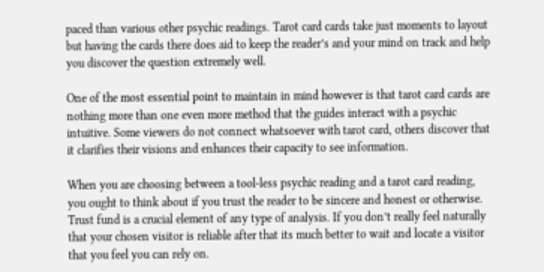paced than various other psychic readings. Tarot card cards take just moments to layout but having the cards there does aid to keep the reader’s and your mind on track and help you discover the question extremely well.

One of the most essential point to maintain in mind however is that tarot card cards are nothing more than one even more method that the guides interact with a psychic intuitive. Some viewers do not connect whatsoever with tarot card, others discover that it clarifies their visions and enhances their capacity to see information.

When you are choosing between a tool-less psychic reading and a tarot card reading, you ought to think about if you trust the reader to be sincere and honest or otherwise. Trust fund is a crucial element of any type of analysis. If you don’t really feel naturally that your chosen visitor is reliable after that its much better to wait and locate a visitor that you feel you can rely on.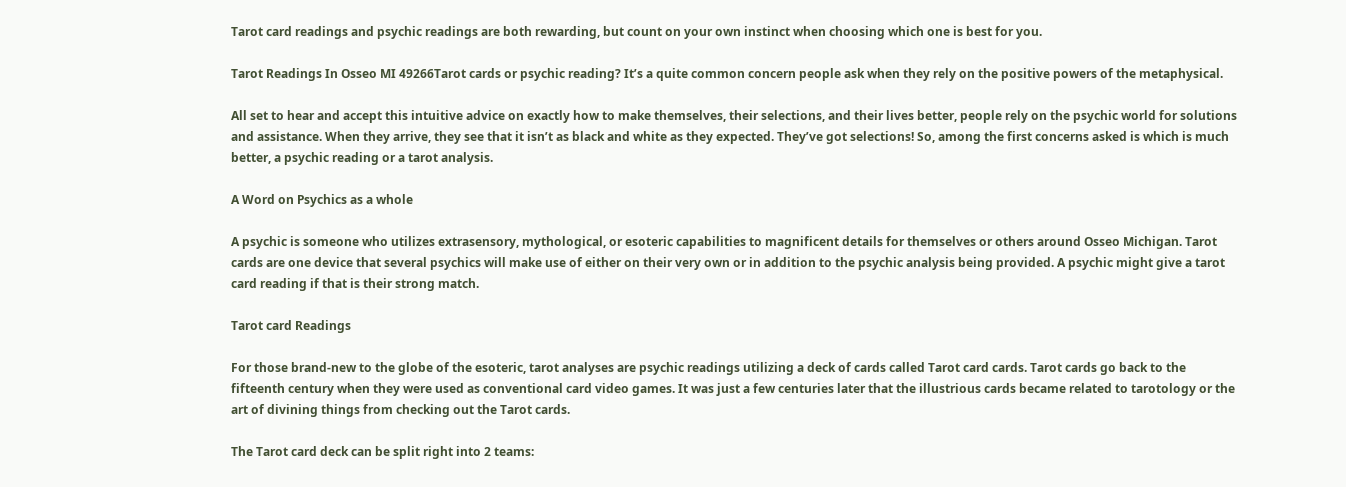Tarot card readings and psychic readings are both rewarding, but count on your own instinct when choosing which one is best for you.

Tarot Readings In Osseo MI 49266Tarot cards or psychic reading? It’s a quite common concern people ask when they rely on the positive powers of the metaphysical.

All set to hear and accept this intuitive advice on exactly how to make themselves, their selections, and their lives better, people rely on the psychic world for solutions and assistance. When they arrive, they see that it isn’t as black and white as they expected. They’ve got selections! So, among the first concerns asked is which is much better, a psychic reading or a tarot analysis.

A Word on Psychics as a whole

A psychic is someone who utilizes extrasensory, mythological, or esoteric capabilities to magnificent details for themselves or others around Osseo Michigan. Tarot cards are one device that several psychics will make use of either on their very own or in addition to the psychic analysis being provided. A psychic might give a tarot card reading if that is their strong match.

Tarot card Readings

For those brand-new to the globe of the esoteric, tarot analyses are psychic readings utilizing a deck of cards called Tarot card cards. Tarot cards go back to the fifteenth century when they were used as conventional card video games. It was just a few centuries later that the illustrious cards became related to tarotology or the art of divining things from checking out the Tarot cards.

The Tarot card deck can be split right into 2 teams: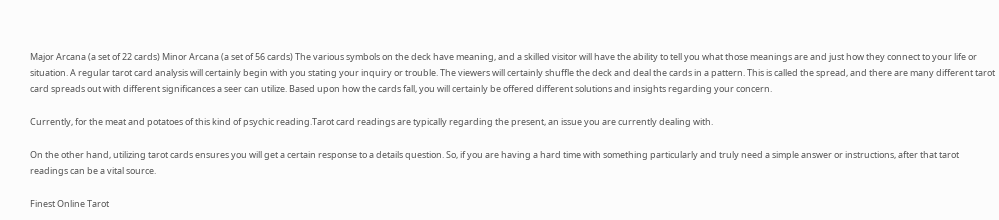Major Arcana (a set of 22 cards) Minor Arcana (a set of 56 cards) The various symbols on the deck have meaning, and a skilled visitor will have the ability to tell you what those meanings are and just how they connect to your life or situation. A regular tarot card analysis will certainly begin with you stating your inquiry or trouble. The viewers will certainly shuffle the deck and deal the cards in a pattern. This is called the spread, and there are many different tarot card spreads out with different significances a seer can utilize. Based upon how the cards fall, you will certainly be offered different solutions and insights regarding your concern.

Currently, for the meat and potatoes of this kind of psychic reading.Tarot card readings are typically regarding the present, an issue you are currently dealing with.

On the other hand, utilizing tarot cards ensures you will get a certain response to a details question. So, if you are having a hard time with something particularly and truly need a simple answer or instructions, after that tarot readings can be a vital source.

Finest Online Tarot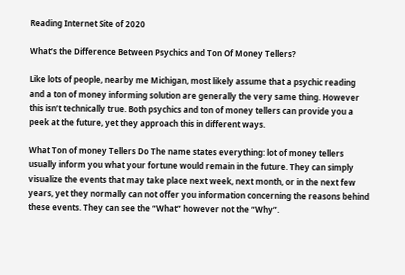Reading Internet Site of 2020

What’s the Difference Between Psychics and Ton Of Money Tellers?

Like lots of people, nearby me Michigan, most likely assume that a psychic reading and a ton of money informing solution are generally the very same thing. However this isn’t technically true. Both psychics and ton of money tellers can provide you a peek at the future, yet they approach this in different ways.

What Ton of money Tellers Do The name states everything: lot of money tellers usually inform you what your fortune would remain in the future. They can simply visualize the events that may take place next week, next month, or in the next few years, yet they normally can not offer you information concerning the reasons behind these events. They can see the “What” however not the “Why”.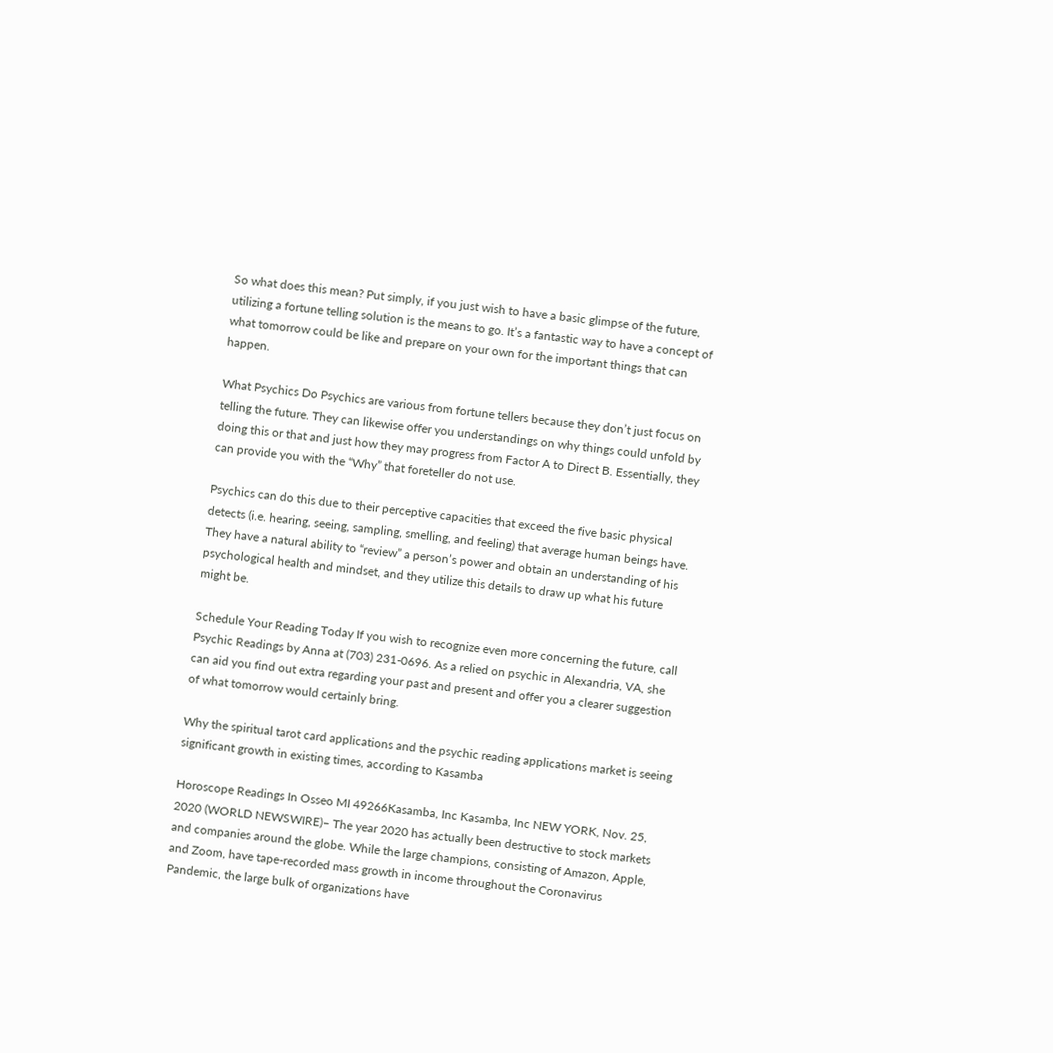So what does this mean? Put simply, if you just wish to have a basic glimpse of the future, utilizing a fortune telling solution is the means to go. It’s a fantastic way to have a concept of what tomorrow could be like and prepare on your own for the important things that can happen.

What Psychics Do Psychics are various from fortune tellers because they don’t just focus on telling the future. They can likewise offer you understandings on why things could unfold by doing this or that and just how they may progress from Factor A to Direct B. Essentially, they can provide you with the “Why” that foreteller do not use.

Psychics can do this due to their perceptive capacities that exceed the five basic physical detects (i.e. hearing, seeing, sampling, smelling, and feeling) that average human beings have. They have a natural ability to “review” a person’s power and obtain an understanding of his psychological health and mindset, and they utilize this details to draw up what his future might be.

Schedule Your Reading Today If you wish to recognize even more concerning the future, call Psychic Readings by Anna at (703) 231-0696. As a relied on psychic in Alexandria, VA, she can aid you find out extra regarding your past and present and offer you a clearer suggestion of what tomorrow would certainly bring.

Why the spiritual tarot card applications and the psychic reading applications market is seeing significant growth in existing times, according to Kasamba

Horoscope Readings In Osseo MI 49266Kasamba, Inc Kasamba, Inc NEW YORK, Nov. 25, 2020 (WORLD NEWSWIRE)– The year 2020 has actually been destructive to stock markets and companies around the globe. While the large champions, consisting of Amazon, Apple, and Zoom, have tape-recorded mass growth in income throughout the Coronavirus Pandemic, the large bulk of organizations have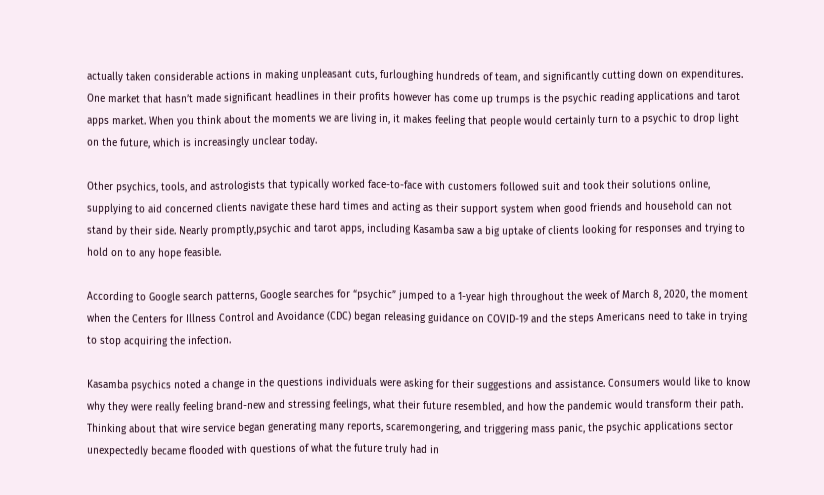actually taken considerable actions in making unpleasant cuts, furloughing hundreds of team, and significantly cutting down on expenditures. One market that hasn’t made significant headlines in their profits however has come up trumps is the psychic reading applications and tarot apps market. When you think about the moments we are living in, it makes feeling that people would certainly turn to a psychic to drop light on the future, which is increasingly unclear today.

Other psychics, tools, and astrologists that typically worked face-to-face with customers followed suit and took their solutions online, supplying to aid concerned clients navigate these hard times and acting as their support system when good friends and household can not stand by their side. Nearly promptly,psychic and tarot apps, including Kasamba saw a big uptake of clients looking for responses and trying to hold on to any hope feasible.

According to Google search patterns, Google searches for “psychic” jumped to a 1-year high throughout the week of March 8, 2020, the moment when the Centers for Illness Control and Avoidance (CDC) began releasing guidance on COVID-19 and the steps Americans need to take in trying to stop acquiring the infection.

Kasamba psychics noted a change in the questions individuals were asking for their suggestions and assistance. Consumers would like to know why they were really feeling brand-new and stressing feelings, what their future resembled, and how the pandemic would transform their path. Thinking about that wire service began generating many reports, scaremongering, and triggering mass panic, the psychic applications sector unexpectedly became flooded with questions of what the future truly had in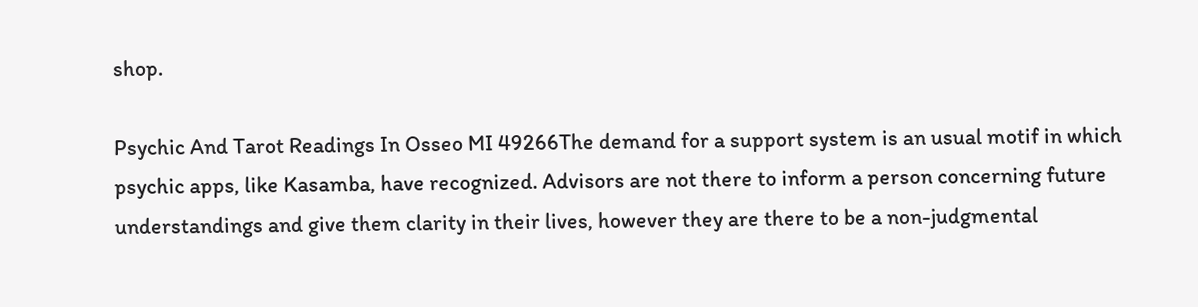shop.

Psychic And Tarot Readings In Osseo MI 49266The demand for a support system is an usual motif in which psychic apps, like Kasamba, have recognized. Advisors are not there to inform a person concerning future understandings and give them clarity in their lives, however they are there to be a non-judgmental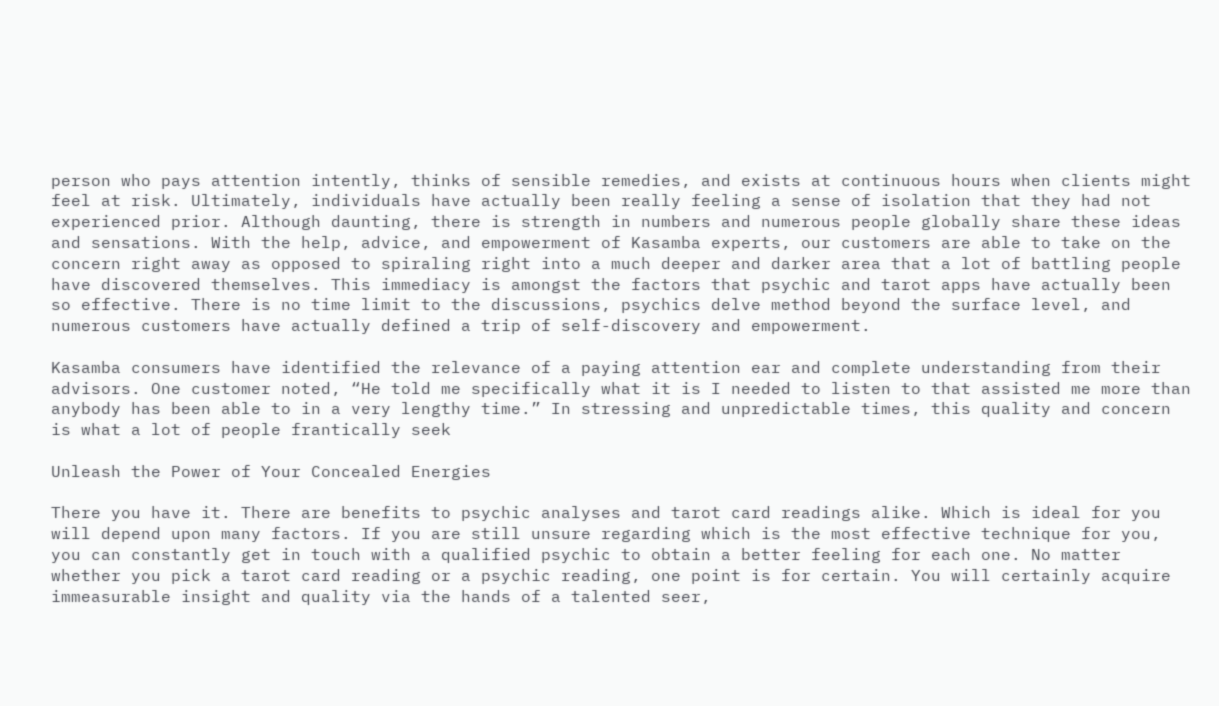person who pays attention intently, thinks of sensible remedies, and exists at continuous hours when clients might feel at risk. Ultimately, individuals have actually been really feeling a sense of isolation that they had not experienced prior. Although daunting, there is strength in numbers and numerous people globally share these ideas and sensations. With the help, advice, and empowerment of Kasamba experts, our customers are able to take on the concern right away as opposed to spiraling right into a much deeper and darker area that a lot of battling people have discovered themselves. This immediacy is amongst the factors that psychic and tarot apps have actually been so effective. There is no time limit to the discussions, psychics delve method beyond the surface level, and numerous customers have actually defined a trip of self-discovery and empowerment.

Kasamba consumers have identified the relevance of a paying attention ear and complete understanding from their advisors. One customer noted, “He told me specifically what it is I needed to listen to that assisted me more than anybody has been able to in a very lengthy time.” In stressing and unpredictable times, this quality and concern is what a lot of people frantically seek

Unleash the Power of Your Concealed Energies

There you have it. There are benefits to psychic analyses and tarot card readings alike. Which is ideal for you will depend upon many factors. If you are still unsure regarding which is the most effective technique for you, you can constantly get in touch with a qualified psychic to obtain a better feeling for each one. No matter whether you pick a tarot card reading or a psychic reading, one point is for certain. You will certainly acquire immeasurable insight and quality via the hands of a talented seer,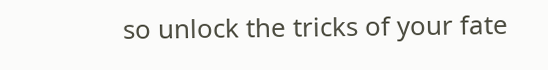so unlock the tricks of your fate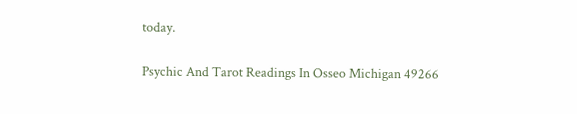today.

Psychic And Tarot Readings In Osseo Michigan 49266